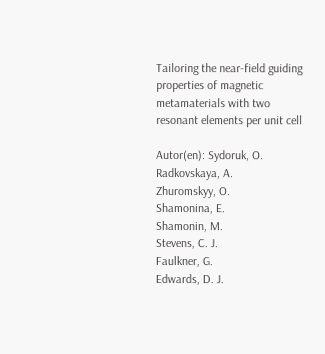Tailoring the near-field guiding properties of magnetic metamaterials with two resonant elements per unit cell

Autor(en): Sydoruk, O.
Radkovskaya, A.
Zhuromskyy, O.
Shamonina, E.
Shamonin, M.
Stevens, C. J.
Faulkner, G.
Edwards, D. J.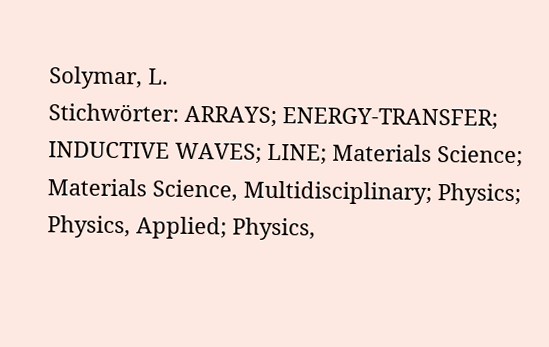Solymar, L.
Stichwörter: ARRAYS; ENERGY-TRANSFER; INDUCTIVE WAVES; LINE; Materials Science; Materials Science, Multidisciplinary; Physics; Physics, Applied; Physics,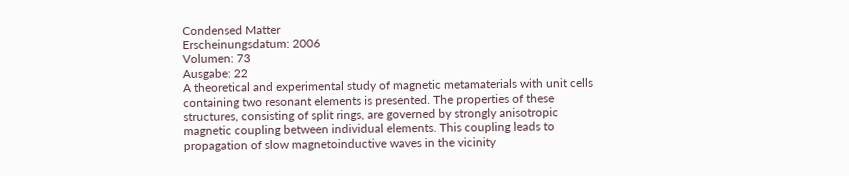Condensed Matter
Erscheinungsdatum: 2006
Volumen: 73
Ausgabe: 22
A theoretical and experimental study of magnetic metamaterials with unit cells containing two resonant elements is presented. The properties of these structures, consisting of split rings, are governed by strongly anisotropic magnetic coupling between individual elements. This coupling leads to propagation of slow magnetoinductive waves in the vicinity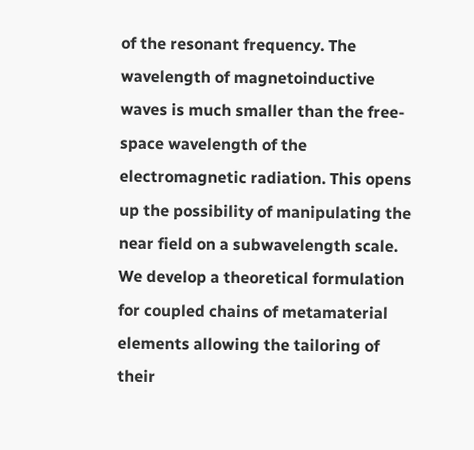of the resonant frequency. The wavelength of magnetoinductive waves is much smaller than the free-space wavelength of the electromagnetic radiation. This opens up the possibility of manipulating the near field on a subwavelength scale. We develop a theoretical formulation for coupled chains of metamaterial elements allowing the tailoring of their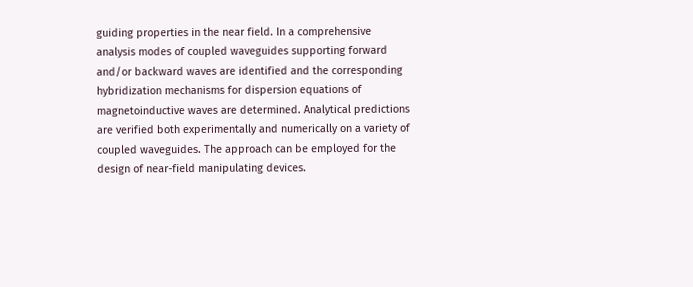guiding properties in the near field. In a comprehensive analysis modes of coupled waveguides supporting forward and/or backward waves are identified and the corresponding hybridization mechanisms for dispersion equations of magnetoinductive waves are determined. Analytical predictions are verified both experimentally and numerically on a variety of coupled waveguides. The approach can be employed for the design of near-field manipulating devices.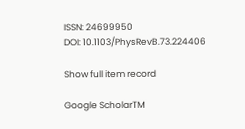ISSN: 24699950
DOI: 10.1103/PhysRevB.73.224406

Show full item record

Google ScholarTM